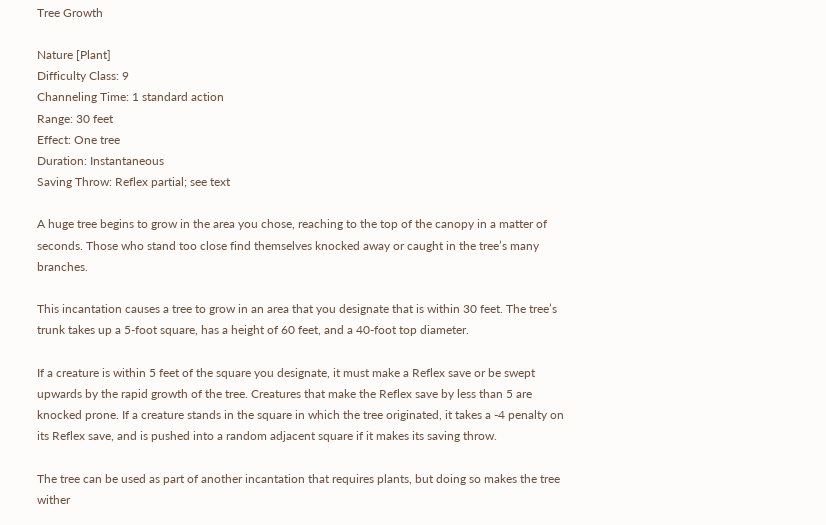Tree Growth

Nature [Plant]
Difficulty Class: 9
Channeling Time: 1 standard action
Range: 30 feet
Effect: One tree
Duration: Instantaneous
Saving Throw: Reflex partial; see text

A huge tree begins to grow in the area you chose, reaching to the top of the canopy in a matter of seconds. Those who stand too close find themselves knocked away or caught in the tree’s many branches.

This incantation causes a tree to grow in an area that you designate that is within 30 feet. The tree’s trunk takes up a 5-foot square, has a height of 60 feet, and a 40-foot top diameter.

If a creature is within 5 feet of the square you designate, it must make a Reflex save or be swept upwards by the rapid growth of the tree. Creatures that make the Reflex save by less than 5 are knocked prone. If a creature stands in the square in which the tree originated, it takes a -4 penalty on its Reflex save, and is pushed into a random adjacent square if it makes its saving throw.

The tree can be used as part of another incantation that requires plants, but doing so makes the tree wither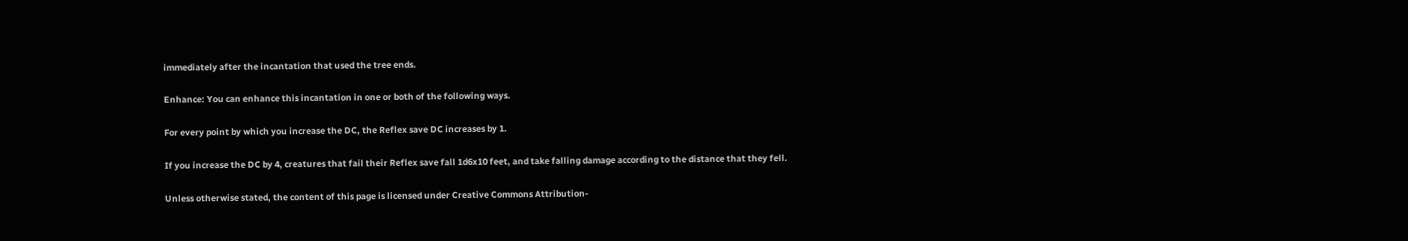immediately after the incantation that used the tree ends.

Enhance: You can enhance this incantation in one or both of the following ways.

For every point by which you increase the DC, the Reflex save DC increases by 1.

If you increase the DC by 4, creatures that fail their Reflex save fall 1d6x10 feet, and take falling damage according to the distance that they fell.

Unless otherwise stated, the content of this page is licensed under Creative Commons Attribution-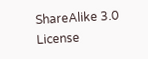ShareAlike 3.0 License